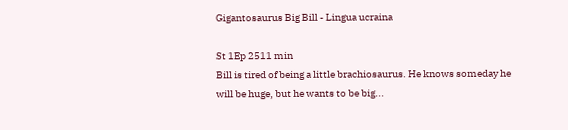Gigantosaurus Big Bill - Lingua ucraina

St 1Ep 2511 min
Bill is tired of being a little brachiosaurus. He knows someday he will be huge, but he wants to be big...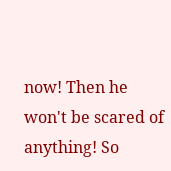now! Then he won't be scared of anything! So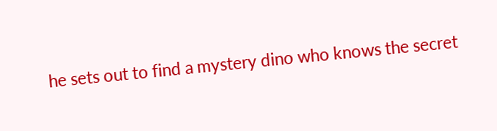he sets out to find a mystery dino who knows the secret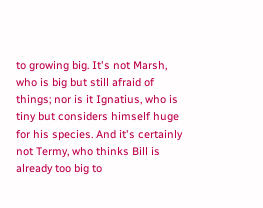to growing big. It's not Marsh, who is big but still afraid of things; nor is it Ignatius, who is tiny but considers himself huge for his species. And it's certainly not Termy, who thinks Bill is already too big to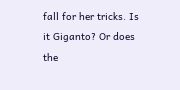fall for her tricks. Is it Giganto? Or does the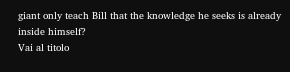giant only teach Bill that the knowledge he seeks is already inside himself?
Vai al titolo